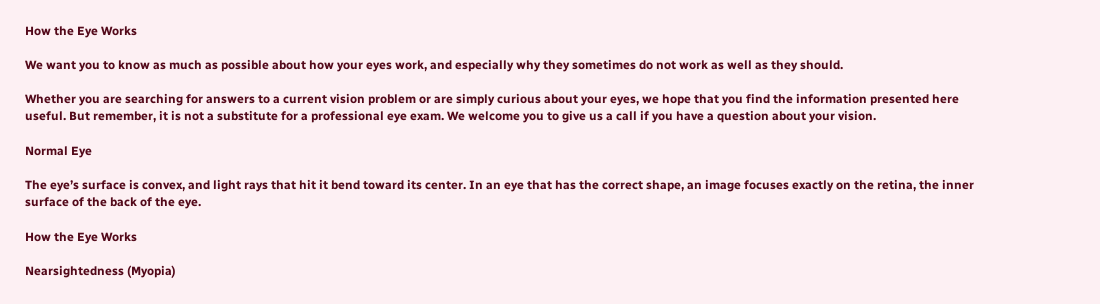How the Eye Works

We want you to know as much as possible about how your eyes work, and especially why they sometimes do not work as well as they should.

Whether you are searching for answers to a current vision problem or are simply curious about your eyes, we hope that you find the information presented here useful. But remember, it is not a substitute for a professional eye exam. We welcome you to give us a call if you have a question about your vision.

Normal Eye

The eye’s surface is convex, and light rays that hit it bend toward its center. In an eye that has the correct shape, an image focuses exactly on the retina, the inner surface of the back of the eye.

How the Eye Works

Nearsightedness (Myopia)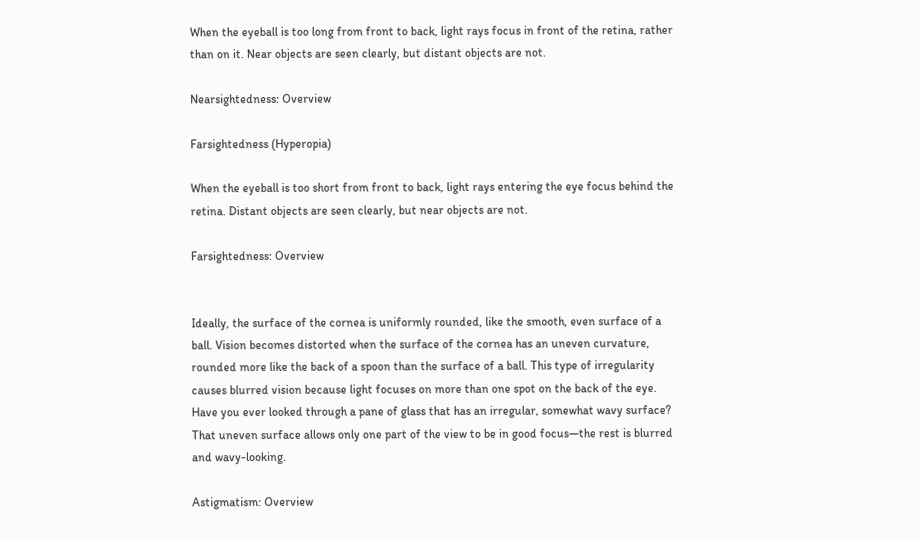When the eyeball is too long from front to back, light rays focus in front of the retina, rather than on it. Near objects are seen clearly, but distant objects are not.

Nearsightedness: Overview

Farsightedness (Hyperopia)

When the eyeball is too short from front to back, light rays entering the eye focus behind the retina. Distant objects are seen clearly, but near objects are not.

Farsightedness: Overview


Ideally, the surface of the cornea is uniformly rounded, like the smooth, even surface of a ball. Vision becomes distorted when the surface of the cornea has an uneven curvature, rounded more like the back of a spoon than the surface of a ball. This type of irregularity causes blurred vision because light focuses on more than one spot on the back of the eye. Have you ever looked through a pane of glass that has an irregular, somewhat wavy surface? That uneven surface allows only one part of the view to be in good focus—the rest is blurred and wavy-looking.

Astigmatism: Overview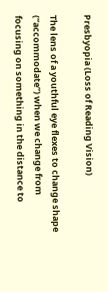Presbyopia (Loss of Reading Vision)

The lens of a youthful eye flexes to change shape (“accommodate”) when we change from focusing on something in the distance to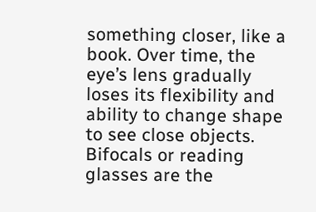something closer, like a book. Over time, the eye’s lens gradually loses its flexibility and ability to change shape to see close objects. Bifocals or reading glasses are the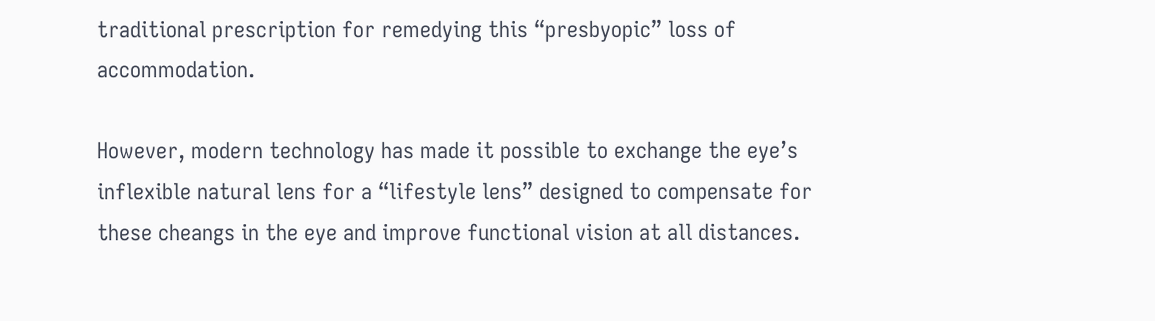traditional prescription for remedying this “presbyopic” loss of accommodation.

However, modern technology has made it possible to exchange the eye’s inflexible natural lens for a “lifestyle lens” designed to compensate for these cheangs in the eye and improve functional vision at all distances.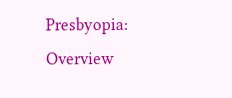Presbyopia: Overview